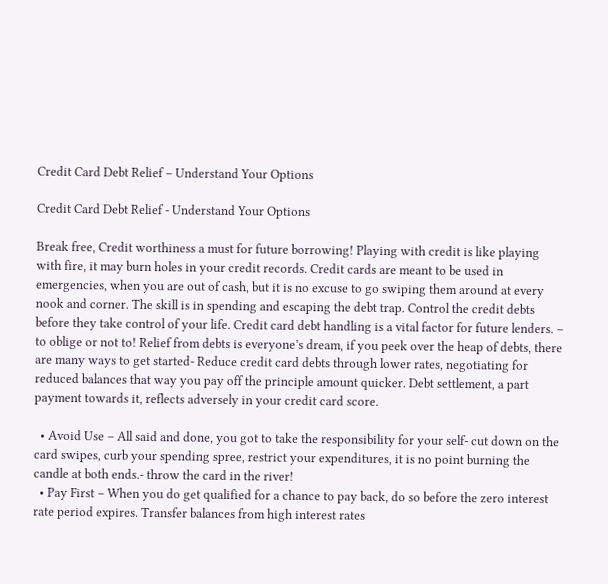Credit Card Debt Relief – Understand Your Options

Credit Card Debt Relief - Understand Your Options

Break free, Credit worthiness a must for future borrowing! Playing with credit is like playing with fire, it may burn holes in your credit records. Credit cards are meant to be used in emergencies, when you are out of cash, but it is no excuse to go swiping them around at every nook and corner. The skill is in spending and escaping the debt trap. Control the credit debts before they take control of your life. Credit card debt handling is a vital factor for future lenders. – to oblige or not to! Relief from debts is everyone’s dream, if you peek over the heap of debts, there are many ways to get started- Reduce credit card debts through lower rates, negotiating for reduced balances that way you pay off the principle amount quicker. Debt settlement, a part payment towards it, reflects adversely in your credit card score.

  • Avoid Use – All said and done, you got to take the responsibility for your self- cut down on the card swipes, curb your spending spree, restrict your expenditures, it is no point burning the candle at both ends.- throw the card in the river!
  • Pay First – When you do get qualified for a chance to pay back, do so before the zero interest rate period expires. Transfer balances from high interest rates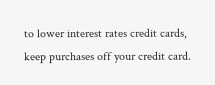to lower interest rates credit cards, keep purchases off your credit card.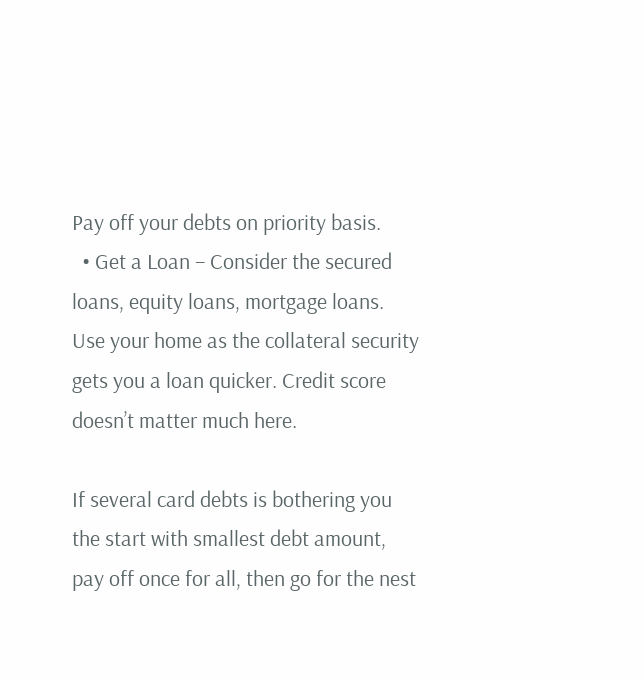Pay off your debts on priority basis.
  • Get a Loan – Consider the secured loans, equity loans, mortgage loans. Use your home as the collateral security gets you a loan quicker. Credit score doesn’t matter much here.

If several card debts is bothering you the start with smallest debt amount, pay off once for all, then go for the nest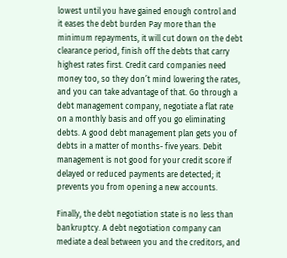lowest until you have gained enough control and it eases the debt burden Pay more than the minimum repayments, it will cut down on the debt clearance period, finish off the debts that carry highest rates first. Credit card companies need money too, so they don’t mind lowering the rates, and you can take advantage of that. Go through a debt management company, negotiate a flat rate on a monthly basis and off you go eliminating debts. A good debt management plan gets you of debts in a matter of months- five years. Debit management is not good for your credit score if delayed or reduced payments are detected; it prevents you from opening a new accounts.

Finally, the debt negotiation state is no less than bankruptcy. A debt negotiation company can mediate a deal between you and the creditors, and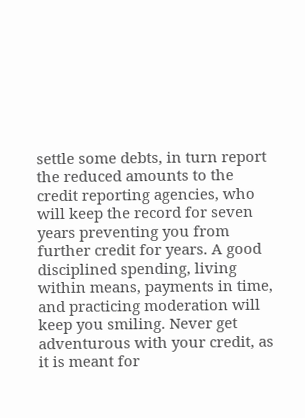settle some debts, in turn report the reduced amounts to the credit reporting agencies, who will keep the record for seven years preventing you from further credit for years. A good disciplined spending, living within means, payments in time, and practicing moderation will keep you smiling. Never get adventurous with your credit, as it is meant for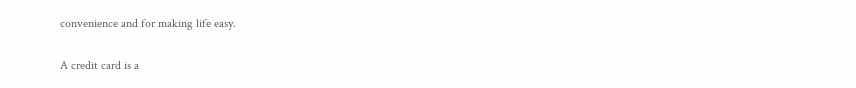convenience and for making life easy.

A credit card is a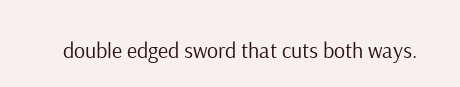double edged sword that cuts both ways.